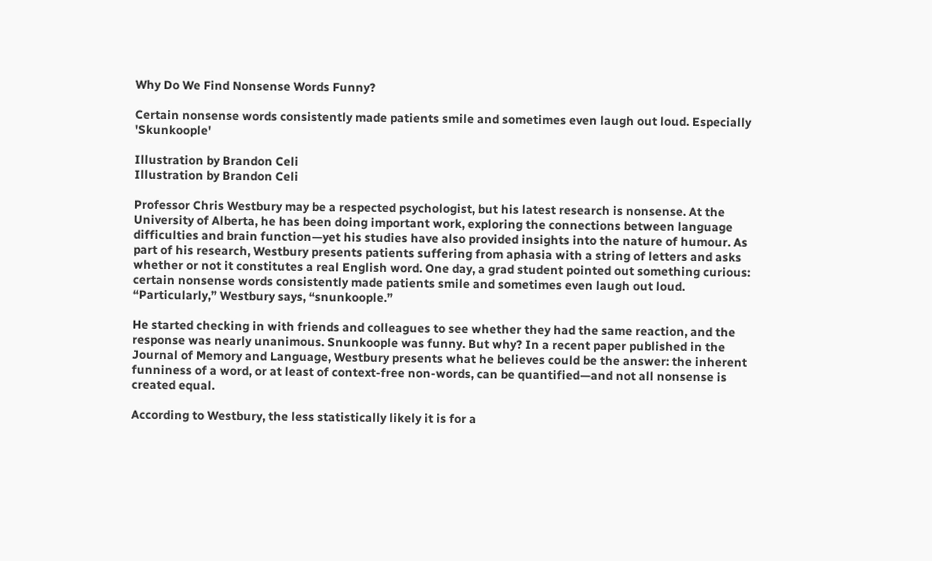Why Do We Find Nonsense Words Funny?

Certain nonsense words consistently made patients smile and sometimes even laugh out loud. Especially 'Skunkoople'

Illustration by Brandon Celi
Illustration by Brandon Celi

Professor Chris Westbury may be a respected psychologist, but his latest research is nonsense. At the University of Alberta, he has been doing important work, exploring the connections between language difficulties and brain function—yet his studies have also provided insights into the nature of humour. As part of his research, Westbury presents patients suffering from aphasia with a string of letters and asks whether or not it constitutes a real English word. One day, a grad student pointed out something curious: certain nonsense words consistently made patients smile and sometimes even laugh out loud. “Particularly,” Westbury says, “snunkoople.”

He started checking in with friends and colleagues to see whether they had the same reaction, and the response was nearly unanimous. Snunkoople was funny. But why? In a recent paper published in the Journal of Memory and Language, Westbury presents what he believes could be the answer: the inherent funniness of a word, or at least of context-free non-words, can be quantified—and not all nonsense is created equal.

According to Westbury, the less statistically likely it is for a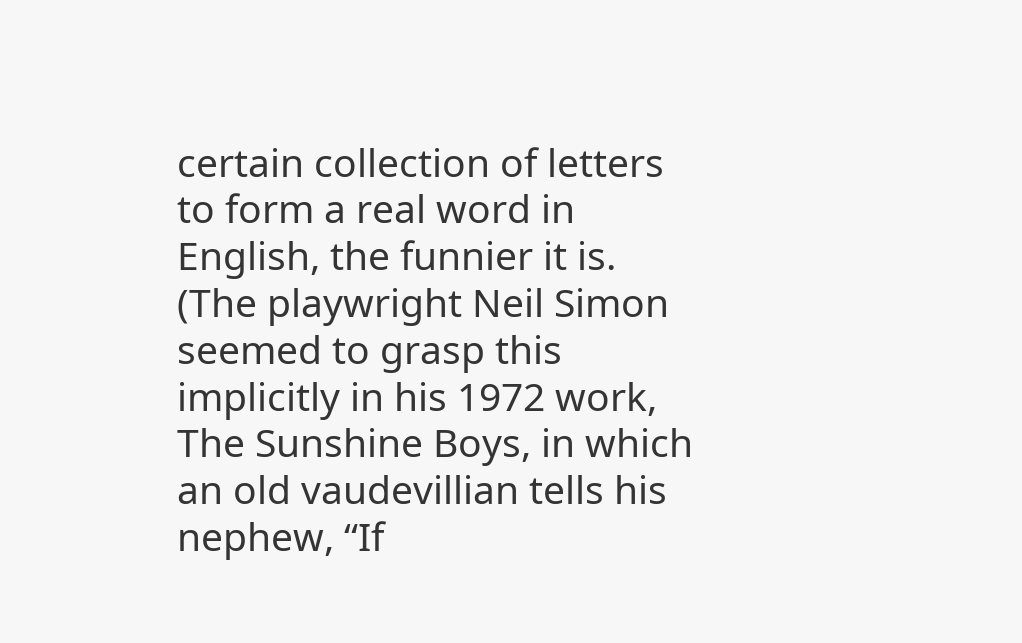certain collection of letters to form a real word in English, the funnier it is. (The playwright Neil Simon seemed to grasp this implicitly in his 1972 work, The Sunshine Boys, in which an old vaudevillian tells his nephew, “If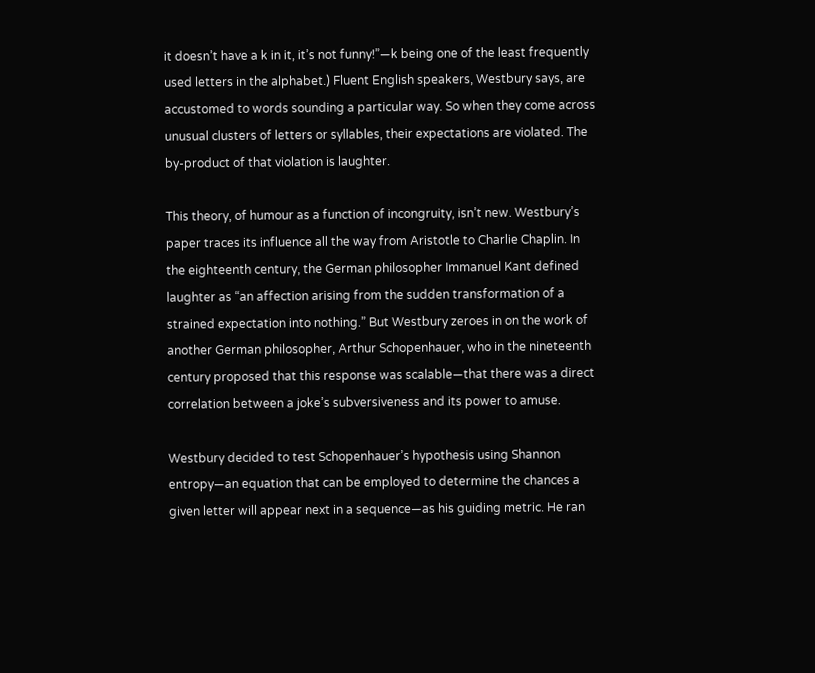it doesn’t have a k in it, it’s not funny!”—k being one of the least frequently used letters in the alphabet.) Fluent English speakers, Westbury says, are accustomed to words sounding a particular way. So when they come across unusual clusters of letters or syllables, their expectations are violated. The by-product of that violation is laughter.

This theory, of humour as a function of incongruity, isn’t new. Westbury’s paper traces its influence all the way from Aristotle to Charlie Chaplin. In the eighteenth century, the German philosopher Immanuel Kant defined laughter as “an affection arising from the sudden transformation of a strained expectation into nothing.” But Westbury zeroes in on the work of another German philosopher, Arthur Schopenhauer, who in the nineteenth century proposed that this response was scalable—that there was a direct correlation between a joke’s subversiveness and its power to amuse.

Westbury decided to test Schopenhauer’s hypothesis using Shannon entropy—an equation that can be employed to determine the chances a given letter will appear next in a sequence—as his guiding metric. He ran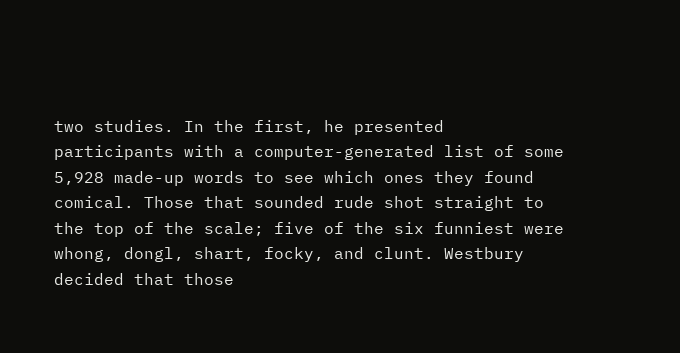two studies. In the first, he presented participants with a computer-generated list of some 5,928 made-up words to see which ones they found comical. Those that sounded rude shot straight to the top of the scale; five of the six funniest were whong, dongl, shart, focky, and clunt. Westbury decided that those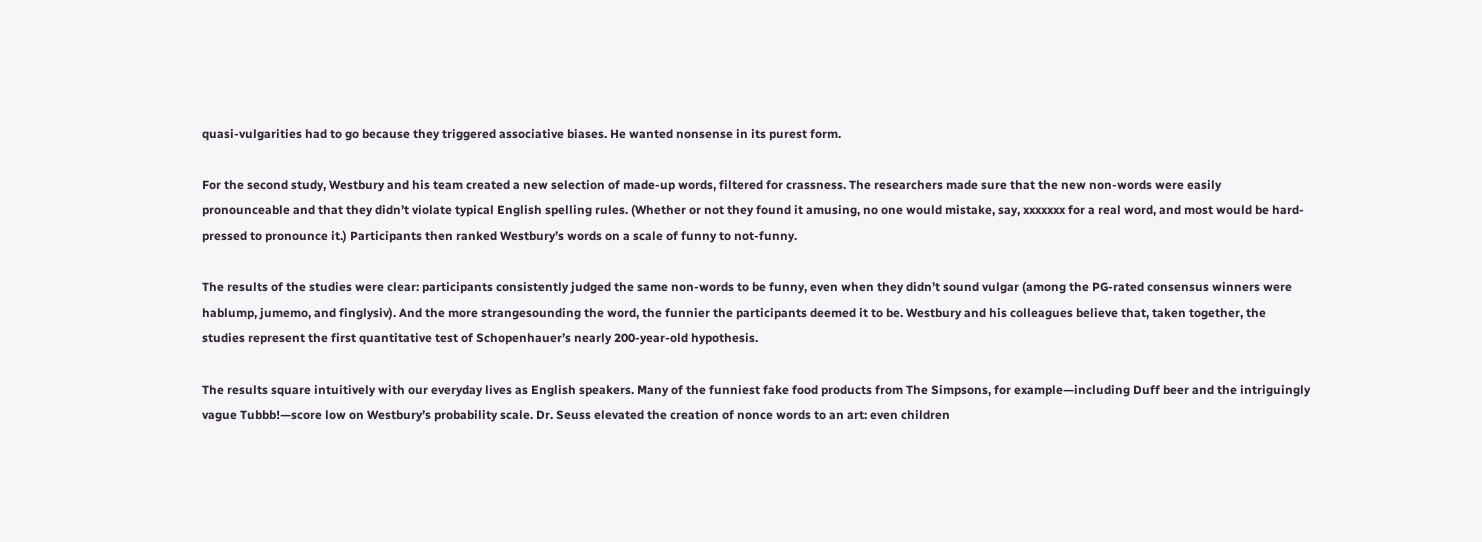quasi-vulgarities had to go because they triggered associative biases. He wanted nonsense in its purest form.

For the second study, Westbury and his team created a new selection of made-up words, filtered for crassness. The researchers made sure that the new non-words were easily pronounceable and that they didn’t violate typical English spelling rules. (Whether or not they found it amusing, no one would mistake, say, xxxxxxx for a real word, and most would be hard-pressed to pronounce it.) Participants then ranked Westbury’s words on a scale of funny to not-funny.

The results of the studies were clear: participants consistently judged the same non-words to be funny, even when they didn’t sound vulgar (among the PG-rated consensus winners were hablump, jumemo, and finglysiv). And the more strangesounding the word, the funnier the participants deemed it to be. Westbury and his colleagues believe that, taken together, the studies represent the first quantitative test of Schopenhauer’s nearly 200-year-old hypothesis.

The results square intuitively with our everyday lives as English speakers. Many of the funniest fake food products from The Simpsons, for example—including Duff beer and the intriguingly vague Tubbb!—score low on Westbury’s probability scale. Dr. Seuss elevated the creation of nonce words to an art: even children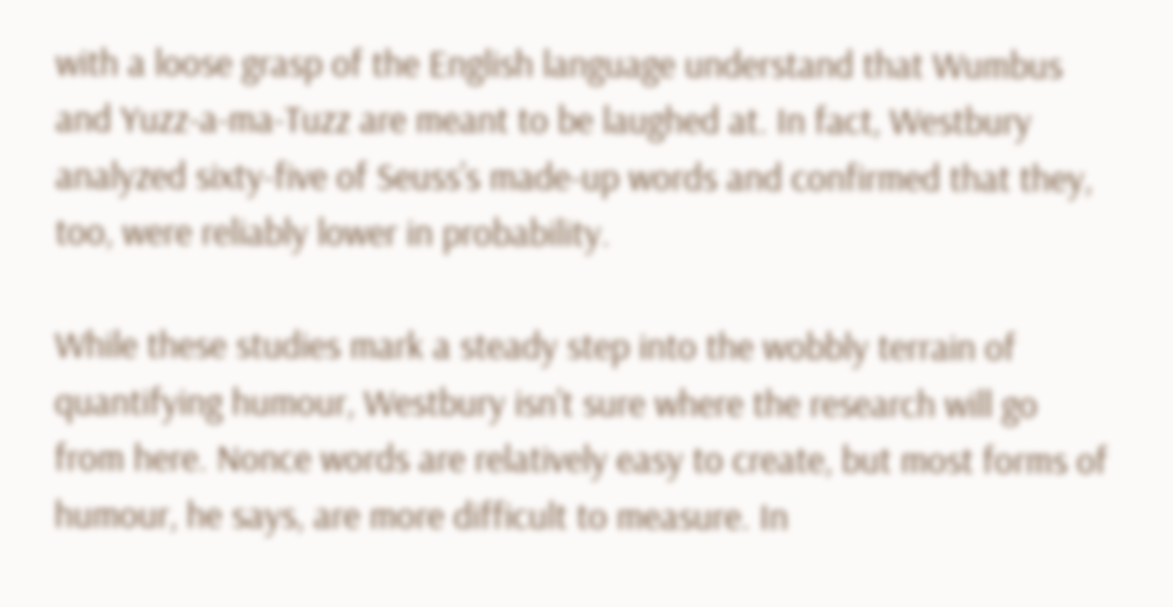with a loose grasp of the English language understand that Wumbus and Yuzz-a-ma-Tuzz are meant to be laughed at. In fact, Westbury analyzed sixty-five of Seuss’s made-up words and confirmed that they, too, were reliably lower in probability.

While these studies mark a steady step into the wobbly terrain of quantifying humour, Westbury isn’t sure where the research will go from here. Nonce words are relatively easy to create, but most forms of humour, he says, are more difficult to measure. In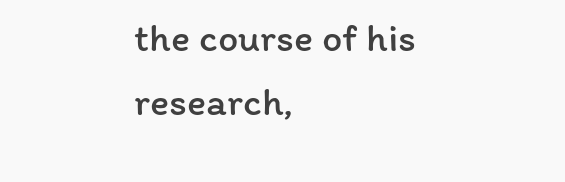the course of his research,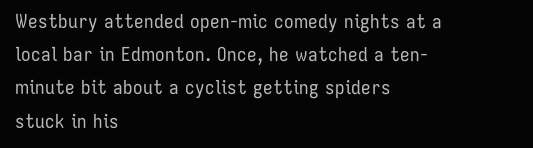Westbury attended open-mic comedy nights at a local bar in Edmonton. Once, he watched a ten-minute bit about a cyclist getting spiders stuck in his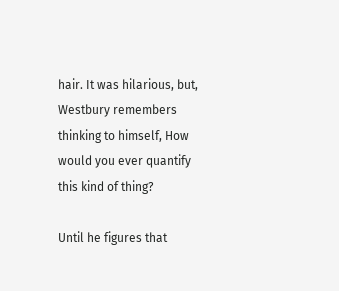hair. It was hilarious, but, Westbury remembers thinking to himself, How would you ever quantify this kind of thing?

Until he figures that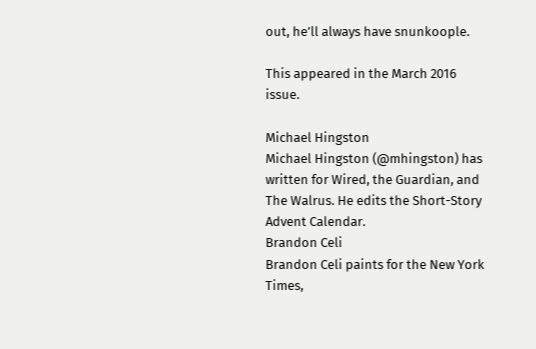out, he’ll always have snunkoople.

This appeared in the March 2016 issue.

Michael Hingston
Michael Hingston (@mhingston) has written for Wired, the Guardian, and The Walrus. He edits the Short-Story Advent Calendar.
Brandon Celi
Brandon Celi paints for the New York Times,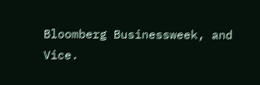Bloomberg Businessweek, and Vice.